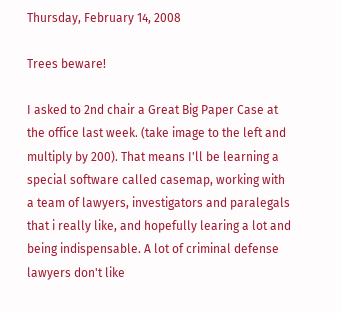Thursday, February 14, 2008

Trees beware!

I asked to 2nd chair a Great Big Paper Case at the office last week. (take image to the left and multiply by 200). That means I'll be learning a special software called casemap, working with a team of lawyers, investigators and paralegals that i really like, and hopefully learing a lot and being indispensable. A lot of criminal defense lawyers don't like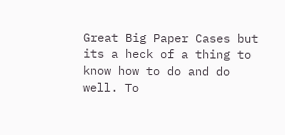Great Big Paper Cases but its a heck of a thing to know how to do and do well. To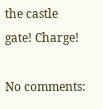the castle gate! Charge!

No comments: